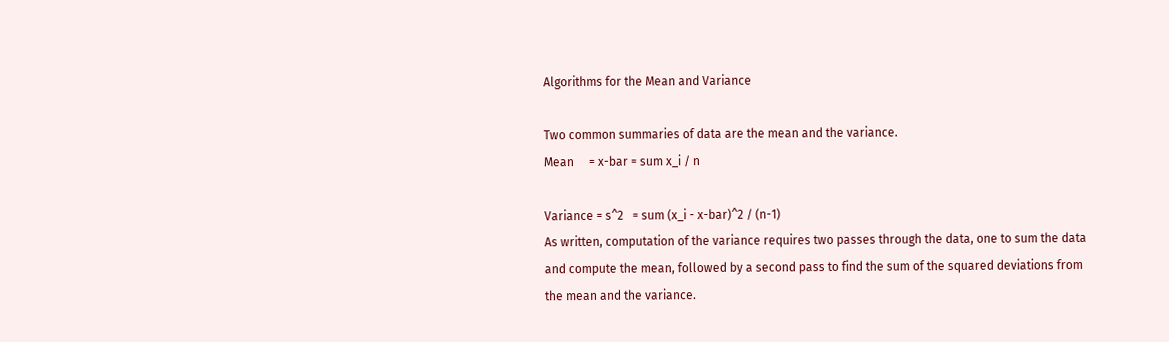Algorithms for the Mean and Variance

Two common summaries of data are the mean and the variance.
Mean     = x-bar = sum x_i / n

Variance = s^2   = sum (x_i - x-bar)^2 / (n-1)
As written, computation of the variance requires two passes through the data, one to sum the data and compute the mean, followed by a second pass to find the sum of the squared deviations from the mean and the variance.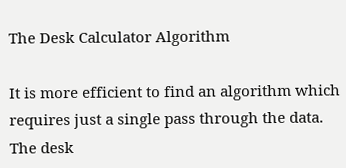The Desk Calculator Algorithm

It is more efficient to find an algorithm which requires just a single pass through the data. The desk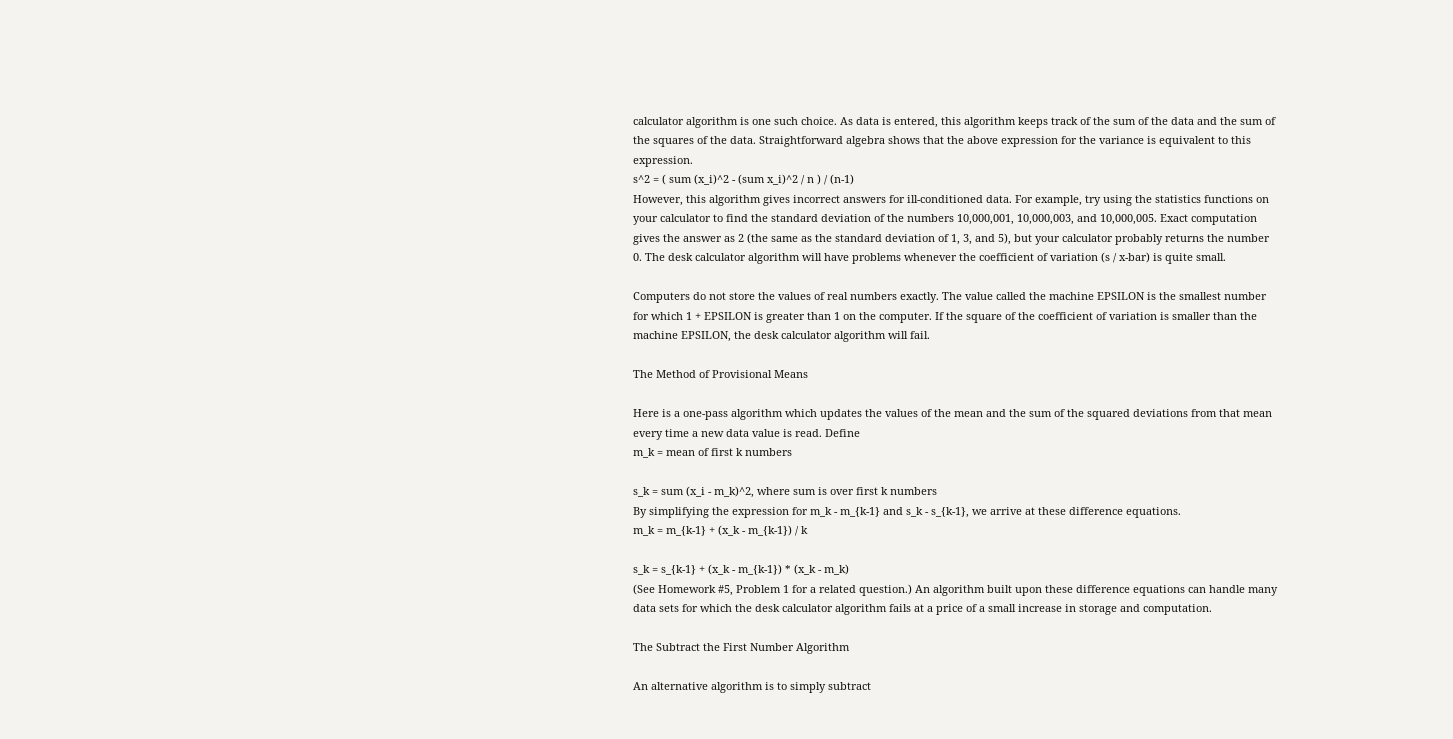calculator algorithm is one such choice. As data is entered, this algorithm keeps track of the sum of the data and the sum of the squares of the data. Straightforward algebra shows that the above expression for the variance is equivalent to this expression.
s^2 = ( sum (x_i)^2 - (sum x_i)^2 / n ) / (n-1)
However, this algorithm gives incorrect answers for ill-conditioned data. For example, try using the statistics functions on your calculator to find the standard deviation of the numbers 10,000,001, 10,000,003, and 10,000,005. Exact computation gives the answer as 2 (the same as the standard deviation of 1, 3, and 5), but your calculator probably returns the number 0. The desk calculator algorithm will have problems whenever the coefficient of variation (s / x-bar) is quite small.

Computers do not store the values of real numbers exactly. The value called the machine EPSILON is the smallest number for which 1 + EPSILON is greater than 1 on the computer. If the square of the coefficient of variation is smaller than the machine EPSILON, the desk calculator algorithm will fail.

The Method of Provisional Means

Here is a one-pass algorithm which updates the values of the mean and the sum of the squared deviations from that mean every time a new data value is read. Define
m_k = mean of first k numbers

s_k = sum (x_i - m_k)^2, where sum is over first k numbers
By simplifying the expression for m_k - m_{k-1} and s_k - s_{k-1}, we arrive at these difference equations.
m_k = m_{k-1} + (x_k - m_{k-1}) / k

s_k = s_{k-1} + (x_k - m_{k-1}) * (x_k - m_k)
(See Homework #5, Problem 1 for a related question.) An algorithm built upon these difference equations can handle many data sets for which the desk calculator algorithm fails at a price of a small increase in storage and computation.

The Subtract the First Number Algorithm

An alternative algorithm is to simply subtract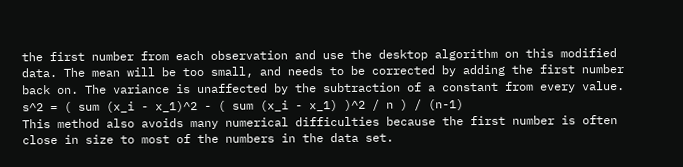the first number from each observation and use the desktop algorithm on this modified data. The mean will be too small, and needs to be corrected by adding the first number back on. The variance is unaffected by the subtraction of a constant from every value.
s^2 = ( sum (x_i - x_1)^2 - ( sum (x_i - x_1) )^2 / n ) / (n-1)
This method also avoids many numerical difficulties because the first number is often close in size to most of the numbers in the data set.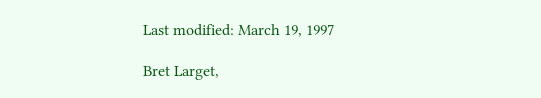Last modified: March 19, 1997

Bret Larget,